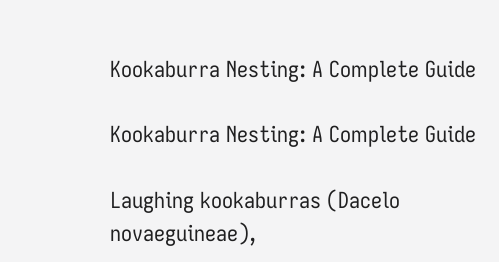Kookaburra Nesting: A Complete Guide

Kookaburra Nesting: A Complete Guide

Laughing kookaburras (Dacelo novaeguineae),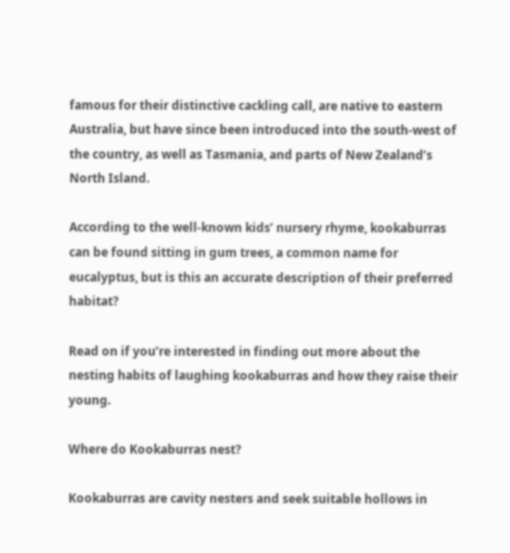famous for their distinctive cackling call, are native to eastern Australia, but have since been introduced into the south-west of the country, as well as Tasmania, and parts of New Zealand’s North Island.

According to the well-known kids’ nursery rhyme, kookaburras can be found sitting in gum trees, a common name for eucalyptus, but is this an accurate description of their preferred habitat?

Read on if you’re interested in finding out more about the nesting habits of laughing kookaburras and how they raise their young.

Where do Kookaburras nest?

Kookaburras are cavity nesters and seek suitable hollows in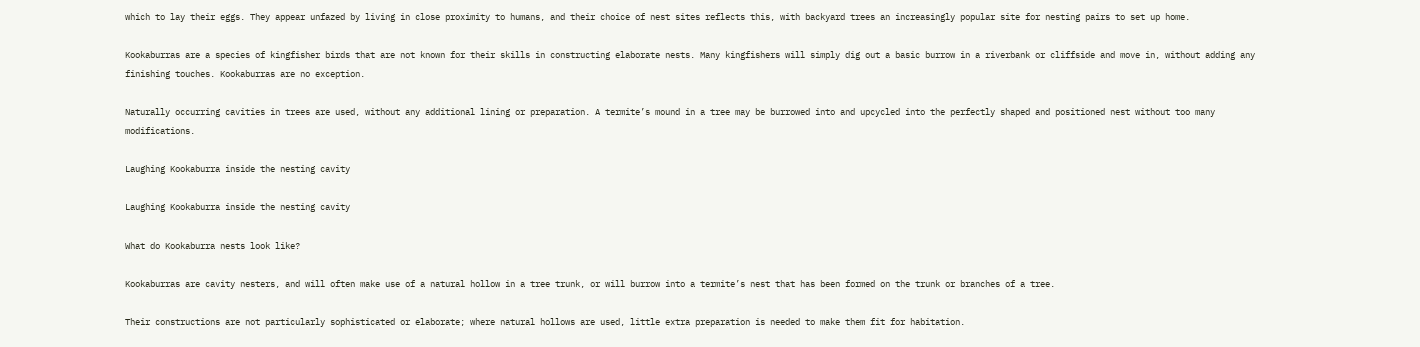which to lay their eggs. They appear unfazed by living in close proximity to humans, and their choice of nest sites reflects this, with backyard trees an increasingly popular site for nesting pairs to set up home.

Kookaburras are a species of kingfisher birds that are not known for their skills in constructing elaborate nests. Many kingfishers will simply dig out a basic burrow in a riverbank or cliffside and move in, without adding any finishing touches. Kookaburras are no exception.

Naturally occurring cavities in trees are used, without any additional lining or preparation. A termite’s mound in a tree may be burrowed into and upcycled into the perfectly shaped and positioned nest without too many modifications.

Laughing Kookaburra inside the nesting cavity

Laughing Kookaburra inside the nesting cavity

What do Kookaburra nests look like?

Kookaburras are cavity nesters, and will often make use of a natural hollow in a tree trunk, or will burrow into a termite’s nest that has been formed on the trunk or branches of a tree.

Their constructions are not particularly sophisticated or elaborate; where natural hollows are used, little extra preparation is needed to make them fit for habitation.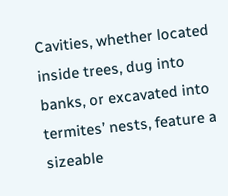Cavities, whether located inside trees, dug into banks, or excavated into termites’ nests, feature a sizeable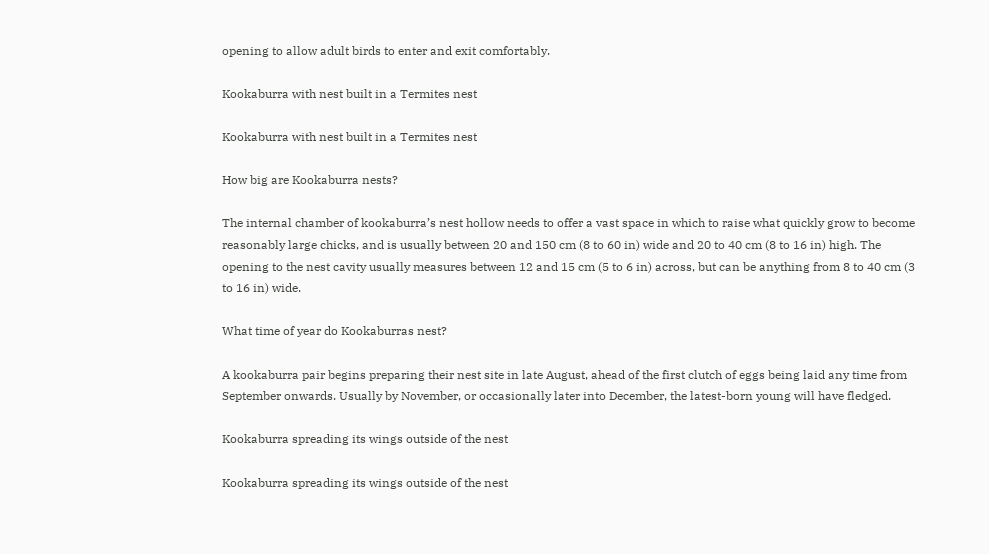opening to allow adult birds to enter and exit comfortably.

Kookaburra with nest built in a Termites nest

Kookaburra with nest built in a Termites nest

How big are Kookaburra nests?

The internal chamber of kookaburra’s nest hollow needs to offer a vast space in which to raise what quickly grow to become reasonably large chicks, and is usually between 20 and 150 cm (8 to 60 in) wide and 20 to 40 cm (8 to 16 in) high. The opening to the nest cavity usually measures between 12 and 15 cm (5 to 6 in) across, but can be anything from 8 to 40 cm (3 to 16 in) wide.

What time of year do Kookaburras nest?

A kookaburra pair begins preparing their nest site in late August, ahead of the first clutch of eggs being laid any time from September onwards. Usually by November, or occasionally later into December, the latest-born young will have fledged.

Kookaburra spreading its wings outside of the nest

Kookaburra spreading its wings outside of the nest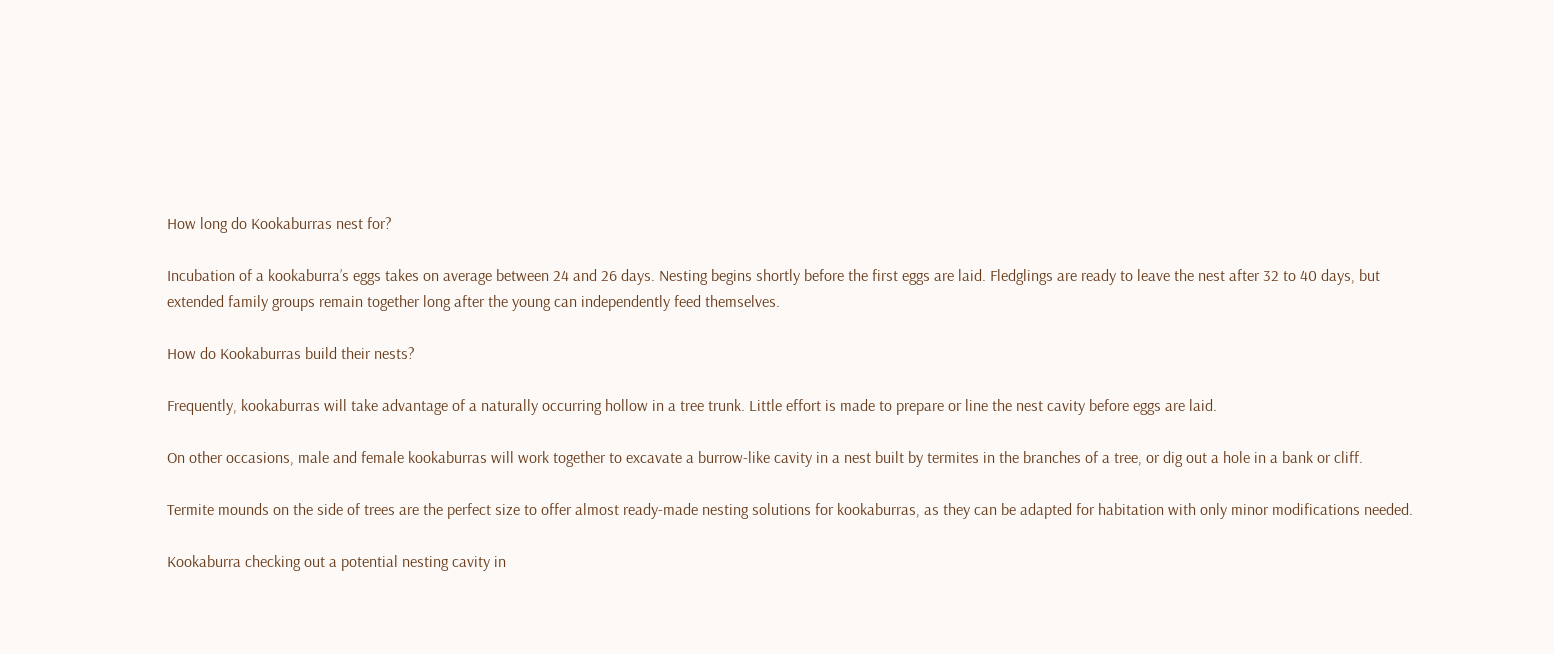How long do Kookaburras nest for?

Incubation of a kookaburra’s eggs takes on average between 24 and 26 days. Nesting begins shortly before the first eggs are laid. Fledglings are ready to leave the nest after 32 to 40 days, but extended family groups remain together long after the young can independently feed themselves.

How do Kookaburras build their nests?

Frequently, kookaburras will take advantage of a naturally occurring hollow in a tree trunk. Little effort is made to prepare or line the nest cavity before eggs are laid.

On other occasions, male and female kookaburras will work together to excavate a burrow-like cavity in a nest built by termites in the branches of a tree, or dig out a hole in a bank or cliff.

Termite mounds on the side of trees are the perfect size to offer almost ready-made nesting solutions for kookaburras, as they can be adapted for habitation with only minor modifications needed.

Kookaburra checking out a potential nesting cavity in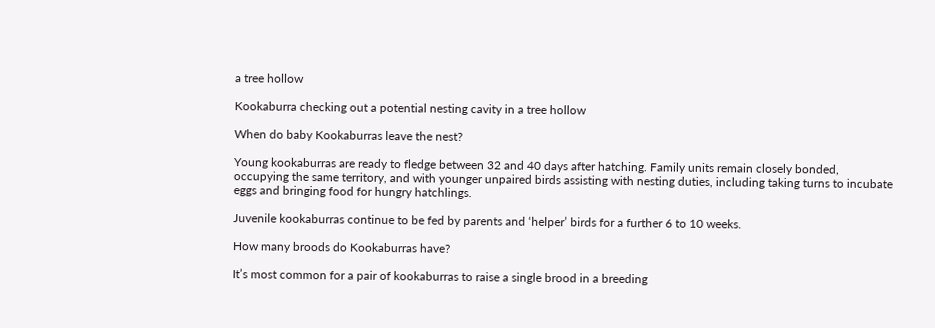a tree hollow

Kookaburra checking out a potential nesting cavity in a tree hollow

When do baby Kookaburras leave the nest?

Young kookaburras are ready to fledge between 32 and 40 days after hatching. Family units remain closely bonded, occupying the same territory, and with younger unpaired birds assisting with nesting duties, including taking turns to incubate eggs and bringing food for hungry hatchlings.

Juvenile kookaburras continue to be fed by parents and ‘helper’ birds for a further 6 to 10 weeks.

How many broods do Kookaburras have?

It’s most common for a pair of kookaburras to raise a single brood in a breeding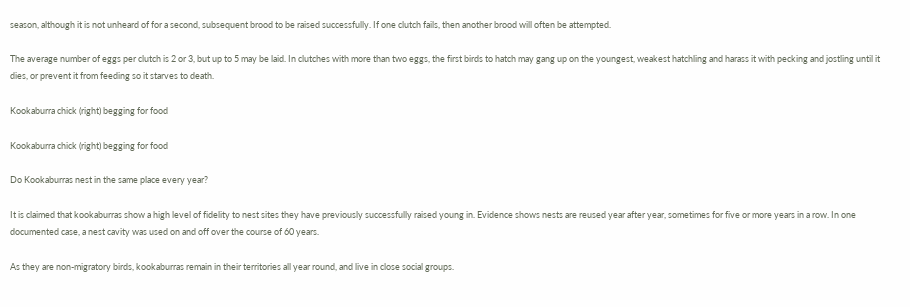season, although it is not unheard of for a second, subsequent brood to be raised successfully. If one clutch fails, then another brood will often be attempted.

The average number of eggs per clutch is 2 or 3, but up to 5 may be laid. In clutches with more than two eggs, the first birds to hatch may gang up on the youngest, weakest hatchling and harass it with pecking and jostling until it dies, or prevent it from feeding so it starves to death.

Kookaburra chick (right) begging for food

Kookaburra chick (right) begging for food

Do Kookaburras nest in the same place every year?

It is claimed that kookaburras show a high level of fidelity to nest sites they have previously successfully raised young in. Evidence shows nests are reused year after year, sometimes for five or more years in a row. In one documented case, a nest cavity was used on and off over the course of 60 years.

As they are non-migratory birds, kookaburras remain in their territories all year round, and live in close social groups.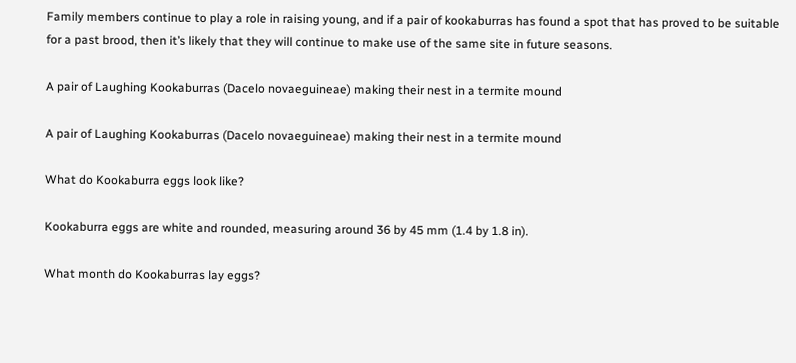Family members continue to play a role in raising young, and if a pair of kookaburras has found a spot that has proved to be suitable for a past brood, then it’s likely that they will continue to make use of the same site in future seasons.

A pair of Laughing Kookaburras (Dacelo novaeguineae) making their nest in a termite mound

A pair of Laughing Kookaburras (Dacelo novaeguineae) making their nest in a termite mound

What do Kookaburra eggs look like?

Kookaburra eggs are white and rounded, measuring around 36 by 45 mm (1.4 by 1.8 in).

What month do Kookaburras lay eggs?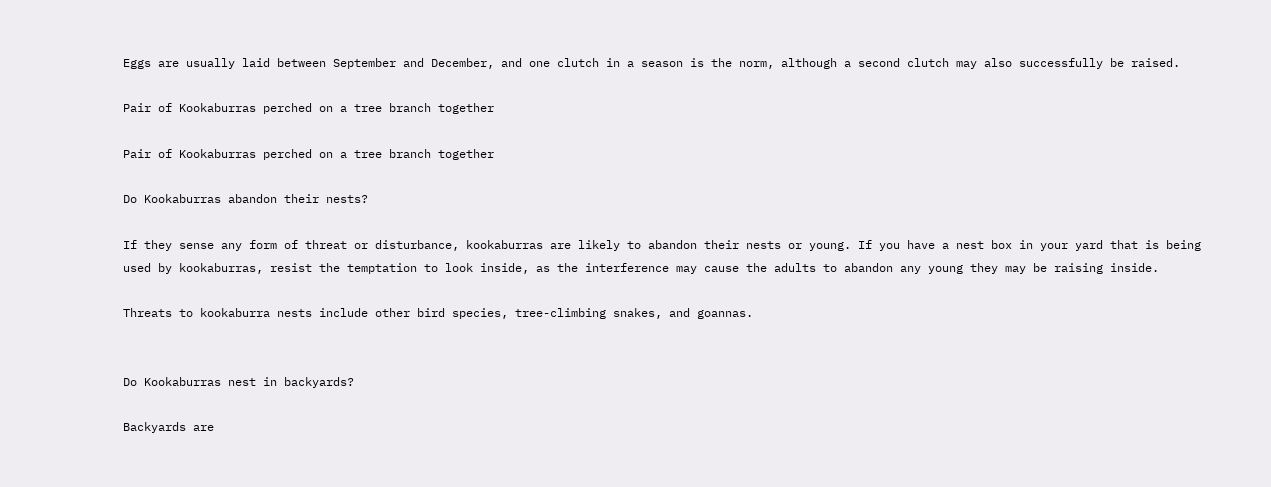Eggs are usually laid between September and December, and one clutch in a season is the norm, although a second clutch may also successfully be raised.

Pair of Kookaburras perched on a tree branch together

Pair of Kookaburras perched on a tree branch together

Do Kookaburras abandon their nests?

If they sense any form of threat or disturbance, kookaburras are likely to abandon their nests or young. If you have a nest box in your yard that is being used by kookaburras, resist the temptation to look inside, as the interference may cause the adults to abandon any young they may be raising inside.

Threats to kookaburra nests include other bird species, tree-climbing snakes, and goannas.


Do Kookaburras nest in backyards?

Backyards are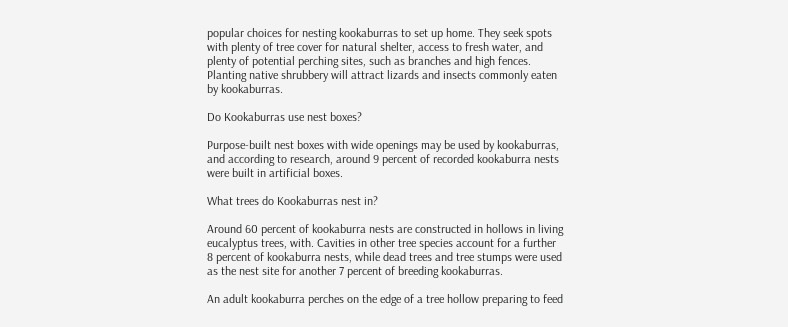popular choices for nesting kookaburras to set up home. They seek spots with plenty of tree cover for natural shelter, access to fresh water, and plenty of potential perching sites, such as branches and high fences. Planting native shrubbery will attract lizards and insects commonly eaten by kookaburras.

Do Kookaburras use nest boxes?

Purpose-built nest boxes with wide openings may be used by kookaburras, and according to research, around 9 percent of recorded kookaburra nests were built in artificial boxes.

What trees do Kookaburras nest in?

Around 60 percent of kookaburra nests are constructed in hollows in living eucalyptus trees, with. Cavities in other tree species account for a further 8 percent of kookaburra nests, while dead trees and tree stumps were used as the nest site for another 7 percent of breeding kookaburras.

An adult kookaburra perches on the edge of a tree hollow preparing to feed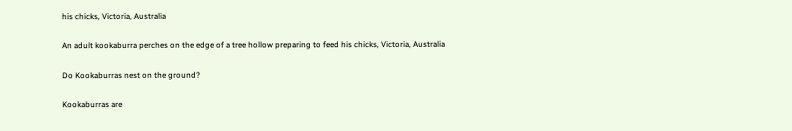his chicks, Victoria, Australia

An adult kookaburra perches on the edge of a tree hollow preparing to feed his chicks, Victoria, Australia

Do Kookaburras nest on the ground?

Kookaburras are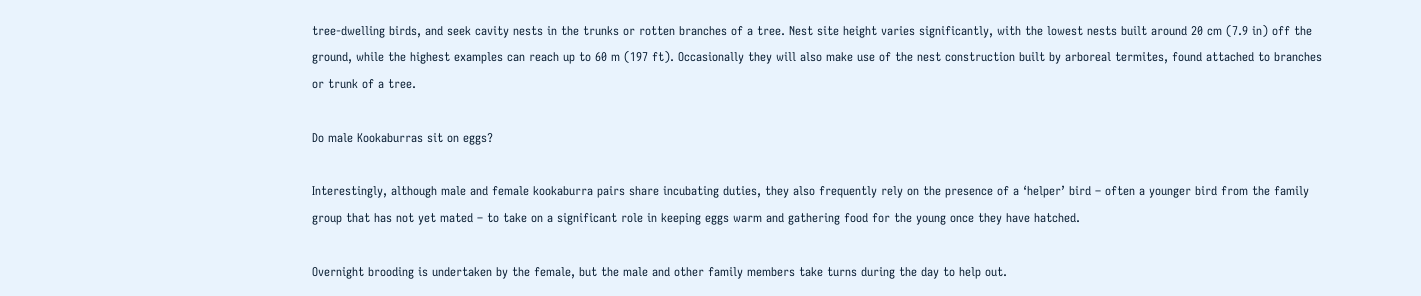tree-dwelling birds, and seek cavity nests in the trunks or rotten branches of a tree. Nest site height varies significantly, with the lowest nests built around 20 cm (7.9 in) off the ground, while the highest examples can reach up to 60 m (197 ft). Occasionally they will also make use of the nest construction built by arboreal termites, found attached to branches or trunk of a tree.

Do male Kookaburras sit on eggs?

Interestingly, although male and female kookaburra pairs share incubating duties, they also frequently rely on the presence of a ‘helper’ bird – often a younger bird from the family group that has not yet mated – to take on a significant role in keeping eggs warm and gathering food for the young once they have hatched.

Overnight brooding is undertaken by the female, but the male and other family members take turns during the day to help out.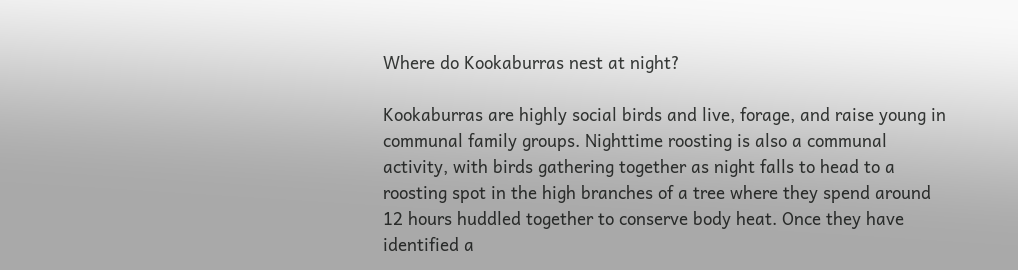Where do Kookaburras nest at night?

Kookaburras are highly social birds and live, forage, and raise young in communal family groups. Nighttime roosting is also a communal activity, with birds gathering together as night falls to head to a roosting spot in the high branches of a tree where they spend around 12 hours huddled together to conserve body heat. Once they have identified a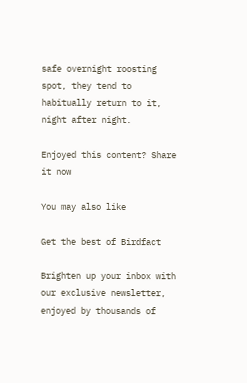safe overnight roosting spot, they tend to habitually return to it, night after night.

Enjoyed this content? Share it now

You may also like

Get the best of Birdfact

Brighten up your inbox with our exclusive newsletter, enjoyed by thousands of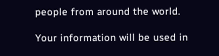people from around the world.

Your information will be used in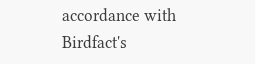accordance with Birdfact's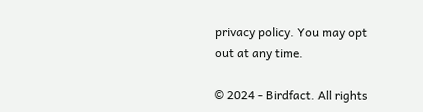privacy policy. You may opt out at any time.

© 2024 - Birdfact. All rights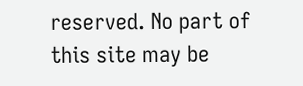reserved. No part of this site may be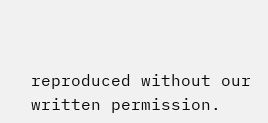reproduced without our written permission.